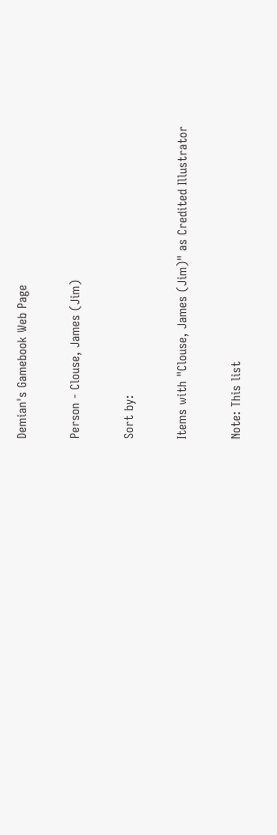Demian's Gamebook Web Page

Person - Clouse, James (Jim)

Sort by:

Items with "Clouse, James (Jim)" as Credited Illustrator

Note: This list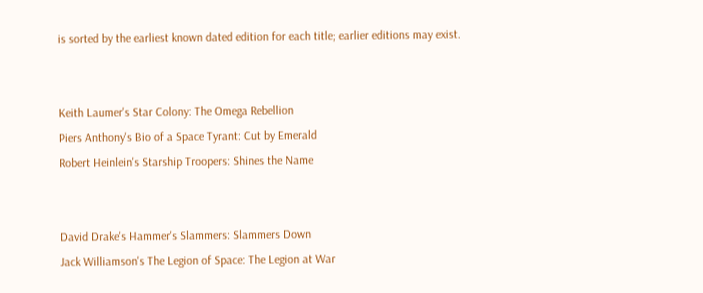is sorted by the earliest known dated edition for each title; earlier editions may exist.


Keith Laumer's Star Colony: The Omega Rebellion
Piers Anthony's Bio of a Space Tyrant: Cut by Emerald
Robert Heinlein's Starship Troopers: Shines the Name


David Drake's Hammer's Slammers: Slammers Down
Jack Williamson's The Legion of Space: The Legion at War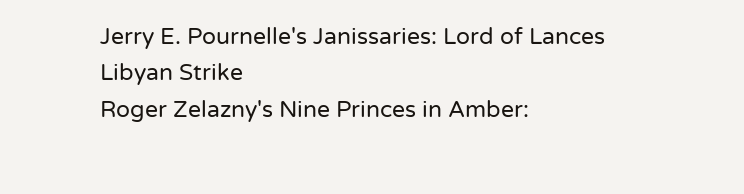Jerry E. Pournelle's Janissaries: Lord of Lances
Libyan Strike
Roger Zelazny's Nine Princes in Amber: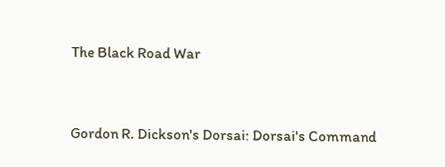The Black Road War


Gordon R. Dickson's Dorsai: Dorsai's Command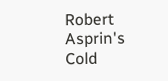Robert Asprin's Cold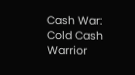Cash War: Cold Cash Warrior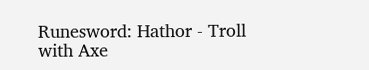Runesword: Hathor - Troll with Axe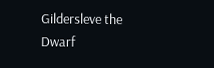Gildersleve the Dwarf